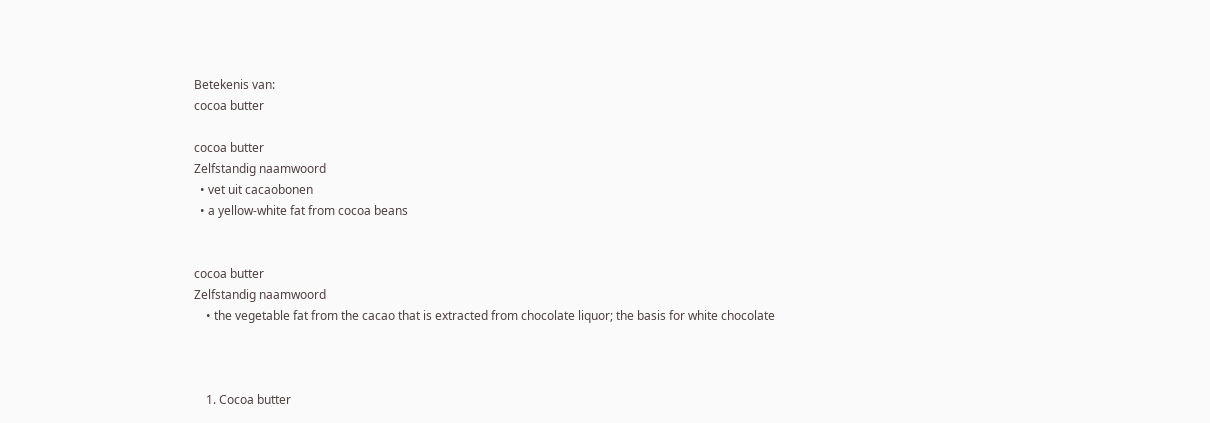Betekenis van:
cocoa butter

cocoa butter
Zelfstandig naamwoord
  • vet uit cacaobonen
  • a yellow-white fat from cocoa beans


cocoa butter
Zelfstandig naamwoord
    • the vegetable fat from the cacao that is extracted from chocolate liquor; the basis for white chocolate



    1. Cocoa butter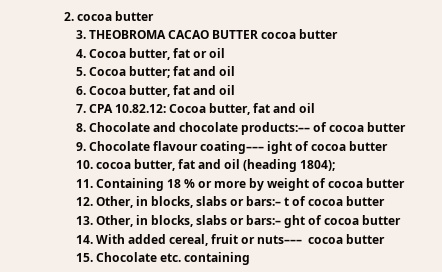2. cocoa butter
    3. THEOBROMA CACAO BUTTER cocoa butter
    4. Cocoa butter, fat or oil
    5. Cocoa butter; fat and oil
    6. Cocoa butter, fat and oil
    7. CPA 10.82.12: Cocoa butter, fat and oil
    8. Chocolate and chocolate products:–– of cocoa butter
    9. Chocolate flavour coating––– ight of cocoa butter
    10. cocoa butter, fat and oil (heading 1804);
    11. Containing 18 % or more by weight of cocoa butter
    12. Other, in blocks, slabs or bars:– t of cocoa butter
    13. Other, in blocks, slabs or bars:– ght of cocoa butter
    14. With added cereal, fruit or nuts–––  cocoa butter
    15. Chocolate etc. containing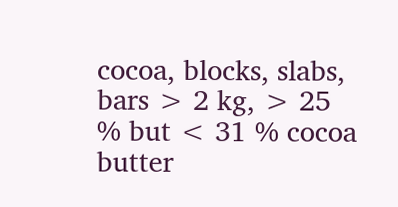cocoa, blocks, slabs, bars > 2 kg, > 25 % but < 31 % cocoa butter